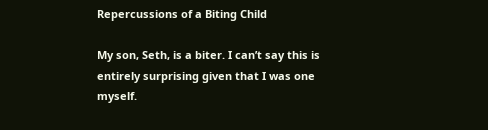Repercussions of a Biting Child

My son, Seth, is a biter. I can’t say this is entirely surprising given that I was one myself.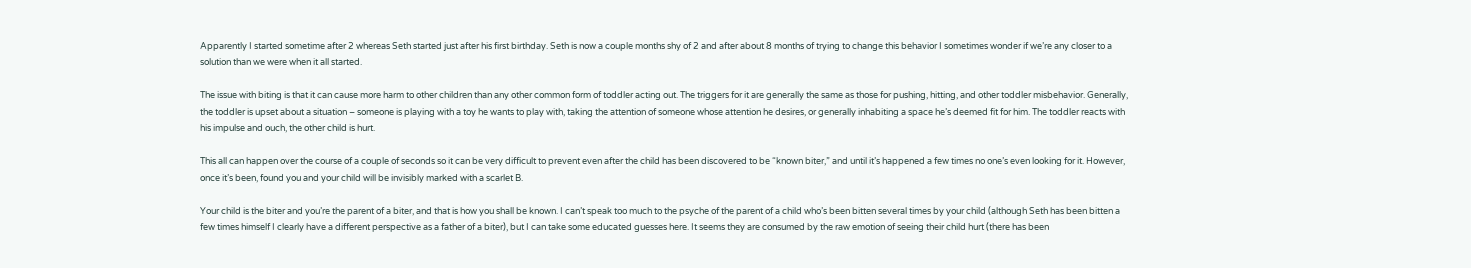Apparently I started sometime after 2 whereas Seth started just after his first birthday. Seth is now a couple months shy of 2 and after about 8 months of trying to change this behavior I sometimes wonder if we’re any closer to a solution than we were when it all started.

The issue with biting is that it can cause more harm to other children than any other common form of toddler acting out. The triggers for it are generally the same as those for pushing, hitting, and other toddler misbehavior. Generally, the toddler is upset about a situation – someone is playing with a toy he wants to play with, taking the attention of someone whose attention he desires, or generally inhabiting a space he’s deemed fit for him. The toddler reacts with his impulse and ouch, the other child is hurt.

This all can happen over the course of a couple of seconds so it can be very difficult to prevent even after the child has been discovered to be “known biter,” and until it’s happened a few times no one’s even looking for it. However, once it’s been, found you and your child will be invisibly marked with a scarlet B.

Your child is the biter and you’re the parent of a biter, and that is how you shall be known. I can’t speak too much to the psyche of the parent of a child who’s been bitten several times by your child (although Seth has been bitten a few times himself I clearly have a different perspective as a father of a biter), but I can take some educated guesses here. It seems they are consumed by the raw emotion of seeing their child hurt (there has been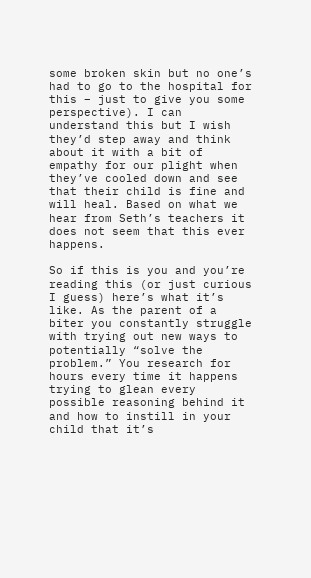some broken skin but no one’s had to go to the hospital for this – just to give you some perspective). I can understand this but I wish they’d step away and think about it with a bit of empathy for our plight when they’ve cooled down and see that their child is fine and will heal. Based on what we hear from Seth’s teachers it does not seem that this ever happens.

So if this is you and you’re reading this (or just curious I guess) here’s what it’s like. As the parent of a biter you constantly struggle with trying out new ways to potentially “solve the problem.” You research for hours every time it happens trying to glean every possible reasoning behind it and how to instill in your child that it’s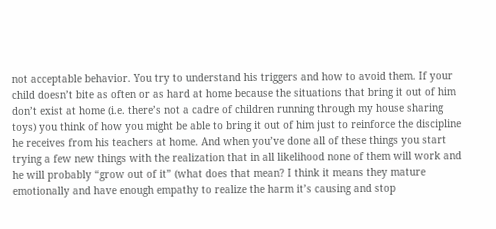not acceptable behavior. You try to understand his triggers and how to avoid them. If your child doesn’t bite as often or as hard at home because the situations that bring it out of him don’t exist at home (i.e. there’s not a cadre of children running through my house sharing toys) you think of how you might be able to bring it out of him just to reinforce the discipline he receives from his teachers at home. And when you’ve done all of these things you start trying a few new things with the realization that in all likelihood none of them will work and he will probably “grow out of it” (what does that mean? I think it means they mature emotionally and have enough empathy to realize the harm it’s causing and stop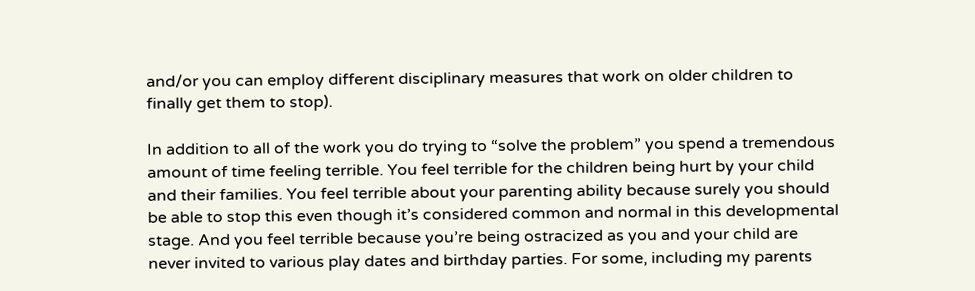and/or you can employ different disciplinary measures that work on older children to finally get them to stop).

In addition to all of the work you do trying to “solve the problem” you spend a tremendous amount of time feeling terrible. You feel terrible for the children being hurt by your child and their families. You feel terrible about your parenting ability because surely you should be able to stop this even though it’s considered common and normal in this developmental stage. And you feel terrible because you’re being ostracized as you and your child are never invited to various play dates and birthday parties. For some, including my parents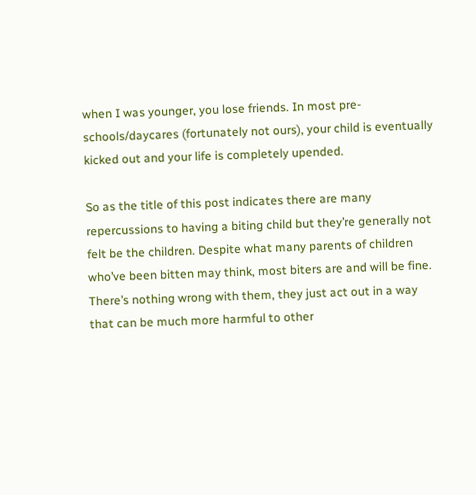when I was younger, you lose friends. In most pre-schools/daycares (fortunately not ours), your child is eventually kicked out and your life is completely upended.

So as the title of this post indicates there are many repercussions to having a biting child but they’re generally not felt be the children. Despite what many parents of children who’ve been bitten may think, most biters are and will be fine. There’s nothing wrong with them, they just act out in a way that can be much more harmful to other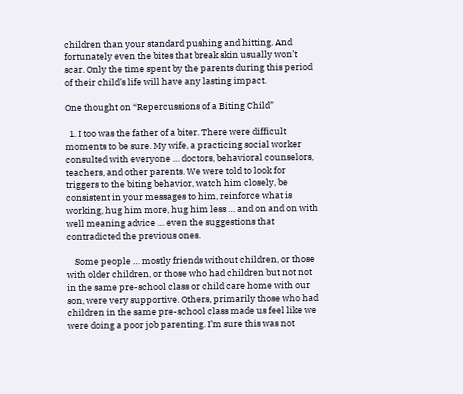children than your standard pushing and hitting. And fortunately even the bites that break skin usually won’t scar. Only the time spent by the parents during this period of their child’s life will have any lasting impact.

One thought on “Repercussions of a Biting Child”

  1. I too was the father of a biter. There were difficult moments to be sure. My wife, a practicing social worker consulted with everyone … doctors, behavioral counselors, teachers, and other parents. We were told to look for triggers to the biting behavior, watch him closely, be consistent in your messages to him, reinforce what is working, hug him more, hug him less … and on and on with well meaning advice … even the suggestions that contradicted the previous ones.

    Some people … mostly friends without children, or those with older children, or those who had children but not not in the same pre-school class or child care home with our son, were very supportive. Others, primarily those who had children in the same pre-school class made us feel like we were doing a poor job parenting. I’m sure this was not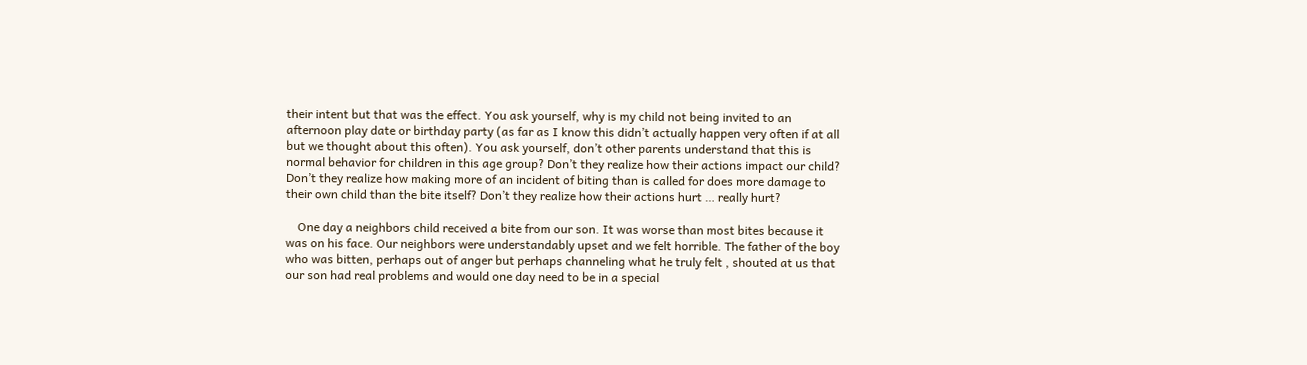their intent but that was the effect. You ask yourself, why is my child not being invited to an afternoon play date or birthday party (as far as I know this didn’t actually happen very often if at all but we thought about this often). You ask yourself, don’t other parents understand that this is normal behavior for children in this age group? Don’t they realize how their actions impact our child? Don’t they realize how making more of an incident of biting than is called for does more damage to their own child than the bite itself? Don’t they realize how their actions hurt … really hurt?

    One day a neighbors child received a bite from our son. It was worse than most bites because it was on his face. Our neighbors were understandably upset and we felt horrible. The father of the boy who was bitten, perhaps out of anger but perhaps channeling what he truly felt , shouted at us that our son had real problems and would one day need to be in a special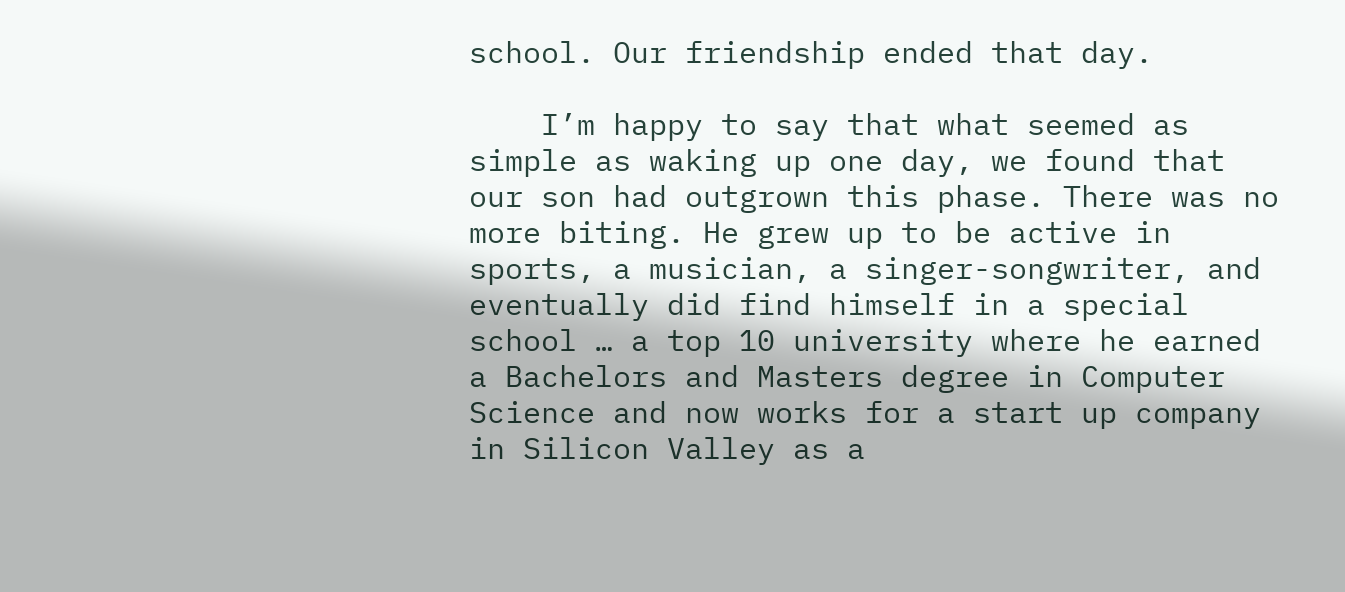school. Our friendship ended that day.

    I’m happy to say that what seemed as simple as waking up one day, we found that our son had outgrown this phase. There was no more biting. He grew up to be active in sports, a musician, a singer-songwriter, and eventually did find himself in a special school … a top 10 university where he earned a Bachelors and Masters degree in Computer Science and now works for a start up company in Silicon Valley as a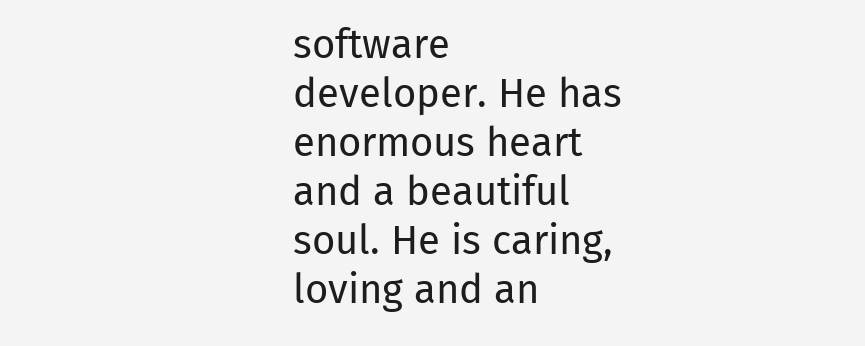software developer. He has enormous heart and a beautiful soul. He is caring, loving and an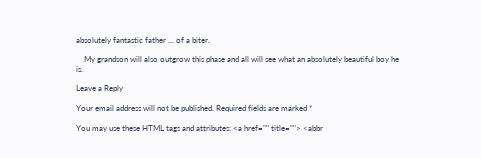absolutely fantastic father … of a biter.

    My grandson will also outgrow this phase and all will see what an absolutely beautiful boy he is.

Leave a Reply

Your email address will not be published. Required fields are marked *

You may use these HTML tags and attributes: <a href="" title=""> <abbr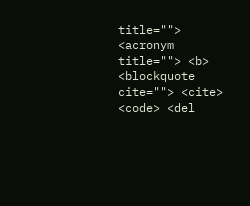title=""> <acronym title=""> <b> <blockquote cite=""> <cite> <code> <del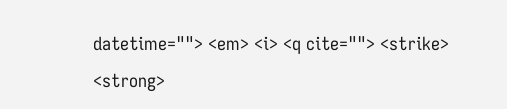datetime=""> <em> <i> <q cite=""> <strike> <strong>